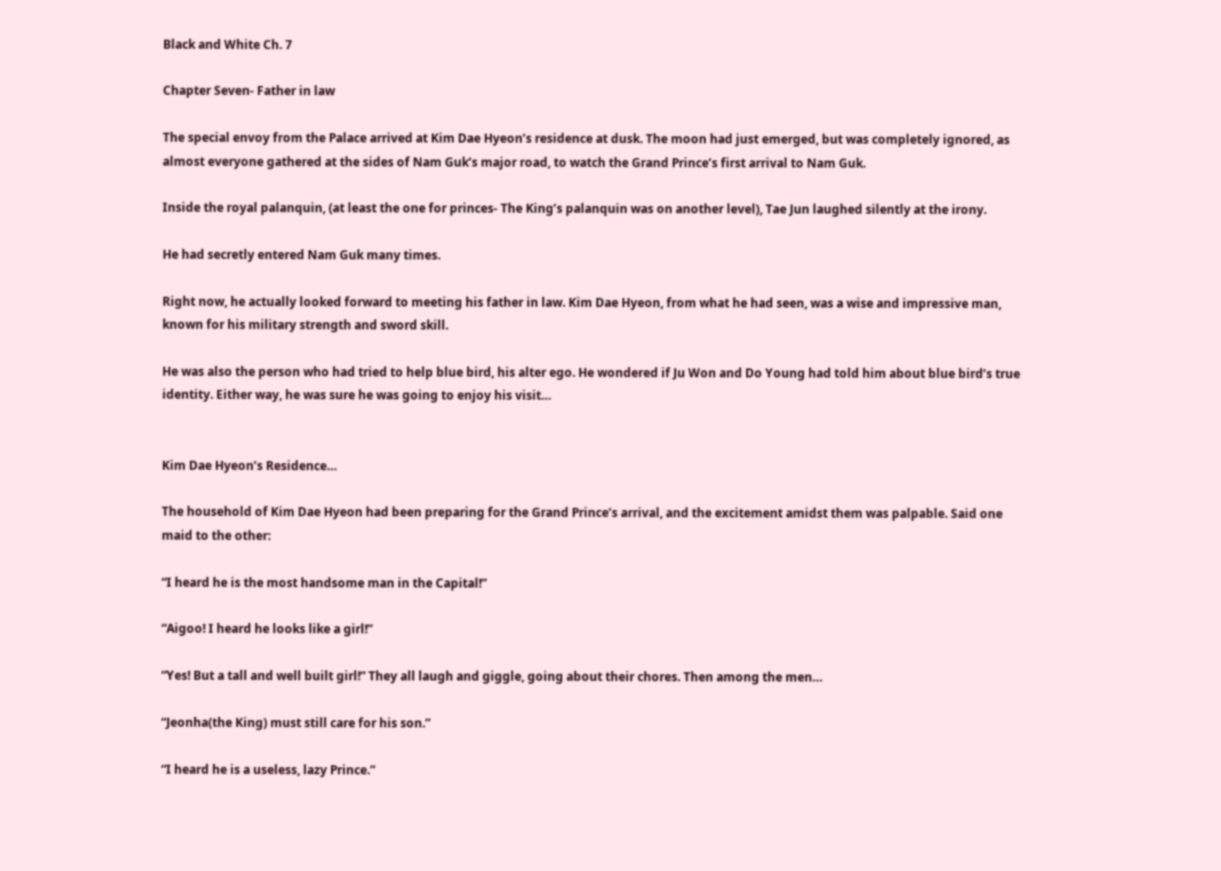Black and White Ch. 7

Chapter Seven- Father in law

The special envoy from the Palace arrived at Kim Dae Hyeon’s residence at dusk. The moon had just emerged, but was completely ignored, as almost everyone gathered at the sides of Nam Guk’s major road, to watch the Grand Prince’s first arrival to Nam Guk.

Inside the royal palanquin, (at least the one for princes- The King’s palanquin was on another level), Tae Jun laughed silently at the irony.

He had secretly entered Nam Guk many times.

Right now, he actually looked forward to meeting his father in law. Kim Dae Hyeon, from what he had seen, was a wise and impressive man, known for his military strength and sword skill.

He was also the person who had tried to help blue bird, his alter ego. He wondered if Ju Won and Do Young had told him about blue bird’s true identity. Either way, he was sure he was going to enjoy his visit…


Kim Dae Hyeon’s Residence…

The household of Kim Dae Hyeon had been preparing for the Grand Prince’s arrival, and the excitement amidst them was palpable. Said one maid to the other:

“I heard he is the most handsome man in the Capital!”

“Aigoo! I heard he looks like a girl!”

“Yes! But a tall and well built girl!” They all laugh and giggle, going about their chores. Then among the men…

“Jeonha(the King) must still care for his son.”

“I heard he is a useless, lazy Prince.”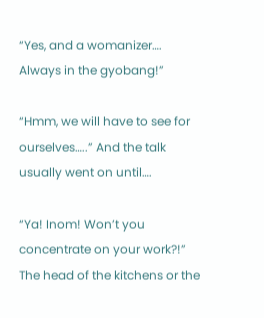“Yes, and a womanizer…. Always in the gyobang!”

“Hmm, we will have to see for ourselves…..” And the talk usually went on until….

“Ya! Inom! Won’t you concentrate on your work?!” The head of the kitchens or the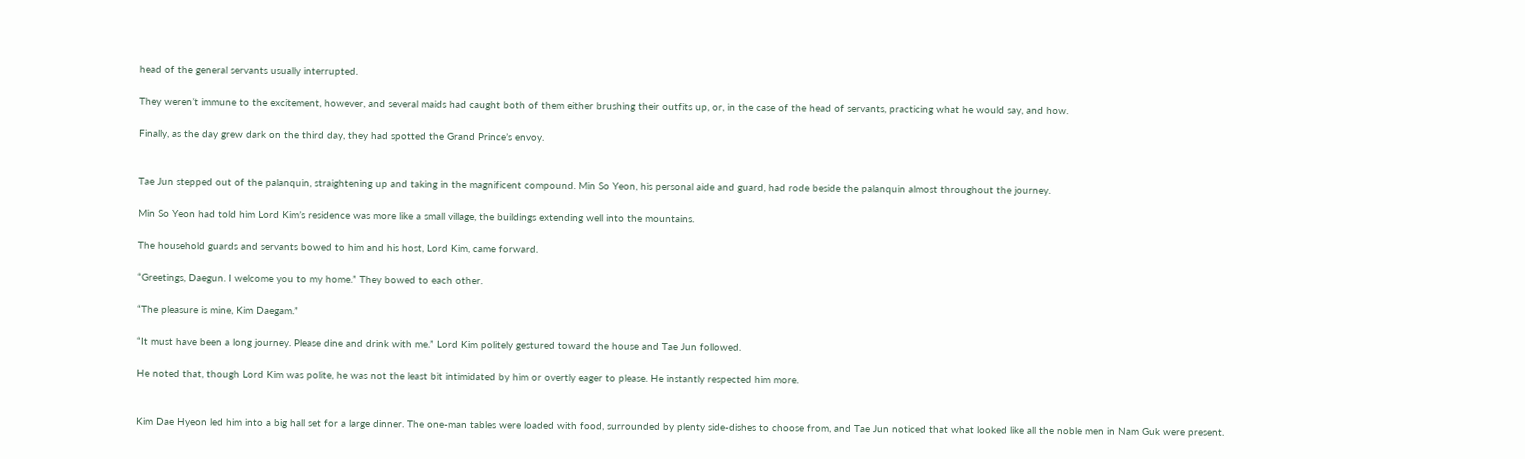head of the general servants usually interrupted.

They weren’t immune to the excitement, however, and several maids had caught both of them either brushing their outfits up, or, in the case of the head of servants, practicing what he would say, and how.

Finally, as the day grew dark on the third day, they had spotted the Grand Prince’s envoy.


Tae Jun stepped out of the palanquin, straightening up and taking in the magnificent compound. Min So Yeon, his personal aide and guard, had rode beside the palanquin almost throughout the journey.

Min So Yeon had told him Lord Kim’s residence was more like a small village, the buildings extending well into the mountains.

The household guards and servants bowed to him and his host, Lord Kim, came forward.

“Greetings, Daegun. I welcome you to my home.” They bowed to each other.

“The pleasure is mine, Kim Daegam.”

“It must have been a long journey. Please dine and drink with me.” Lord Kim politely gestured toward the house and Tae Jun followed.

He noted that, though Lord Kim was polite, he was not the least bit intimidated by him or overtly eager to please. He instantly respected him more.


Kim Dae Hyeon led him into a big hall set for a large dinner. The one-man tables were loaded with food, surrounded by plenty side-dishes to choose from, and Tae Jun noticed that what looked like all the noble men in Nam Guk were present.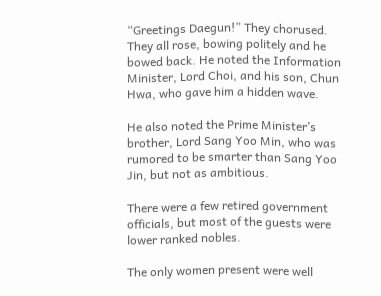“Greetings Daegun!” They chorused. They all rose, bowing politely and he bowed back. He noted the Information Minister, Lord Choi, and his son, Chun Hwa, who gave him a hidden wave.

He also noted the Prime Minister’s brother, Lord Sang Yoo Min, who was rumored to be smarter than Sang Yoo Jin, but not as ambitious.

There were a few retired government officials, but most of the guests were lower ranked nobles.

The only women present were well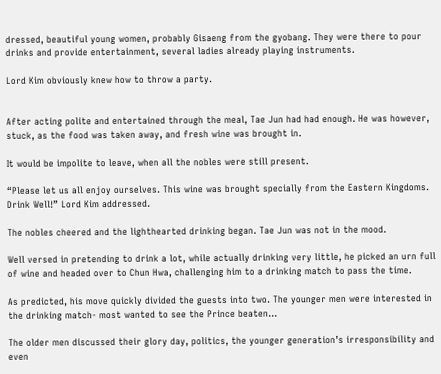dressed, beautiful young women, probably Gisaeng from the gyobang. They were there to pour drinks and provide entertainment, several ladies already playing instruments.

Lord Kim obviously knew how to throw a party.


After acting polite and entertained through the meal, Tae Jun had had enough. He was however, stuck, as the food was taken away, and fresh wine was brought in.

It would be impolite to leave, when all the nobles were still present.

“Please let us all enjoy ourselves. This wine was brought specially from the Eastern Kingdoms. Drink Well!” Lord Kim addressed.

The nobles cheered and the lighthearted drinking began. Tae Jun was not in the mood.

Well versed in pretending to drink a lot, while actually drinking very little, he picked an urn full of wine and headed over to Chun Hwa, challenging him to a drinking match to pass the time.

As predicted, his move quickly divided the guests into two. The younger men were interested in the drinking match- most wanted to see the Prince beaten…

The older men discussed their glory day, politics, the younger generation’s irresponsibility and even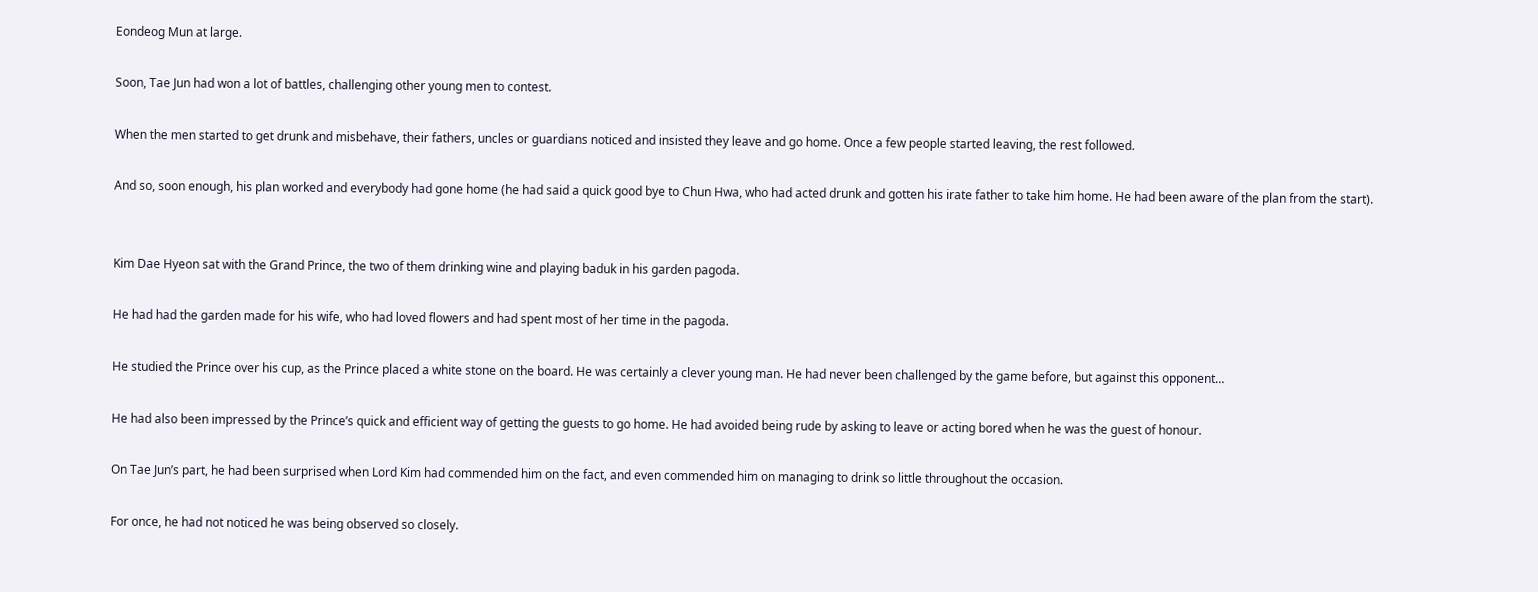Eondeog Mun at large.

Soon, Tae Jun had won a lot of battles, challenging other young men to contest.

When the men started to get drunk and misbehave, their fathers, uncles or guardians noticed and insisted they leave and go home. Once a few people started leaving, the rest followed.

And so, soon enough, his plan worked and everybody had gone home (he had said a quick good bye to Chun Hwa, who had acted drunk and gotten his irate father to take him home. He had been aware of the plan from the start).


Kim Dae Hyeon sat with the Grand Prince, the two of them drinking wine and playing baduk in his garden pagoda.

He had had the garden made for his wife, who had loved flowers and had spent most of her time in the pagoda.

He studied the Prince over his cup, as the Prince placed a white stone on the board. He was certainly a clever young man. He had never been challenged by the game before, but against this opponent…

He had also been impressed by the Prince’s quick and efficient way of getting the guests to go home. He had avoided being rude by asking to leave or acting bored when he was the guest of honour.

On Tae Jun’s part, he had been surprised when Lord Kim had commended him on the fact, and even commended him on managing to drink so little throughout the occasion.

For once, he had not noticed he was being observed so closely.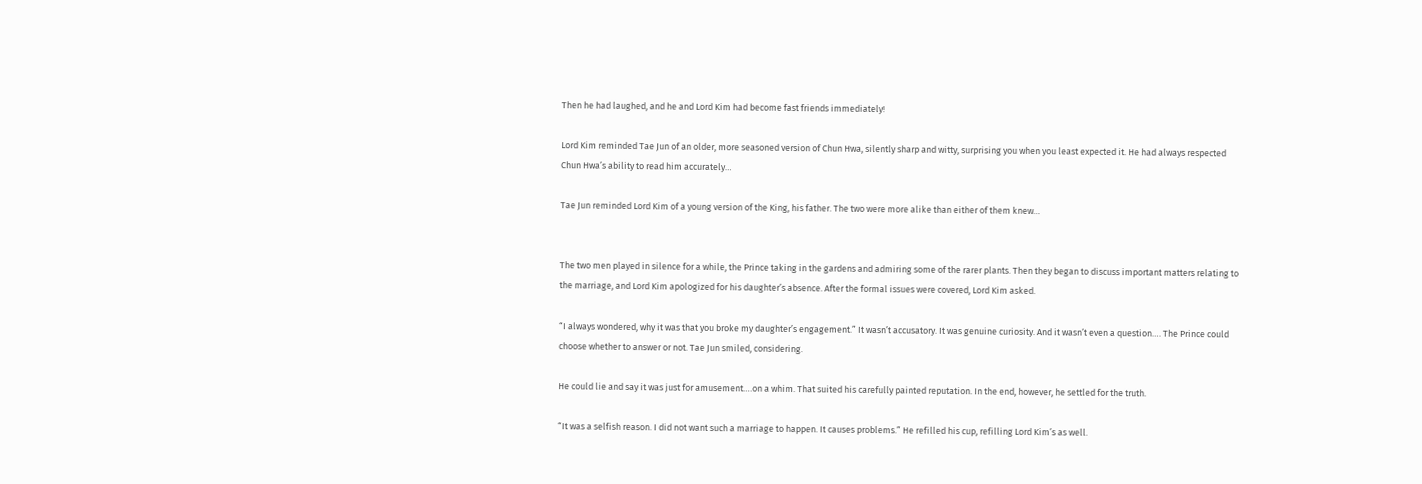Then he had laughed, and he and Lord Kim had become fast friends immediately!

Lord Kim reminded Tae Jun of an older, more seasoned version of Chun Hwa, silently sharp and witty, surprising you when you least expected it. He had always respected Chun Hwa’s ability to read him accurately…

Tae Jun reminded Lord Kim of a young version of the King, his father. The two were more alike than either of them knew…


The two men played in silence for a while, the Prince taking in the gardens and admiring some of the rarer plants. Then they began to discuss important matters relating to the marriage, and Lord Kim apologized for his daughter’s absence. After the formal issues were covered, Lord Kim asked.

“I always wondered, why it was that you broke my daughter’s engagement.” It wasn’t accusatory. It was genuine curiosity. And it wasn’t even a question…. The Prince could choose whether to answer or not. Tae Jun smiled, considering.

He could lie and say it was just for amusement….on a whim. That suited his carefully painted reputation. In the end, however, he settled for the truth.

“It was a selfish reason. I did not want such a marriage to happen. It causes problems.” He refilled his cup, refilling Lord Kim’s as well.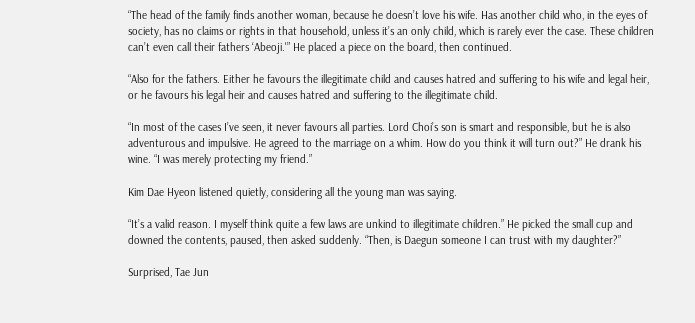“The head of the family finds another woman, because he doesn’t love his wife. Has another child who, in the eyes of society, has no claims or rights in that household, unless it’s an only child, which is rarely ever the case. These children can’t even call their fathers ‘Abeoji.'” He placed a piece on the board, then continued.

“Also for the fathers. Either he favours the illegitimate child and causes hatred and suffering to his wife and legal heir, or he favours his legal heir and causes hatred and suffering to the illegitimate child.

“In most of the cases I’ve seen, it never favours all parties. Lord Choi’s son is smart and responsible, but he is also adventurous and impulsive. He agreed to the marriage on a whim. How do you think it will turn out?” He drank his wine. “I was merely protecting my friend.”

Kim Dae Hyeon listened quietly, considering all the young man was saying.

“It’s a valid reason. I myself think quite a few laws are unkind to illegitimate children.” He picked the small cup and downed the contents, paused, then asked suddenly. “Then, is Daegun someone I can trust with my daughter?”

Surprised, Tae Jun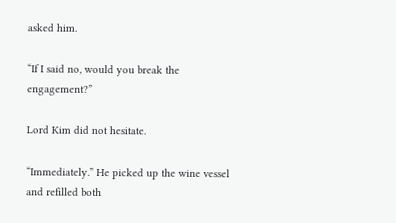asked him.

“If I said no, would you break the engagement?”

Lord Kim did not hesitate.

“Immediately.” He picked up the wine vessel and refilled both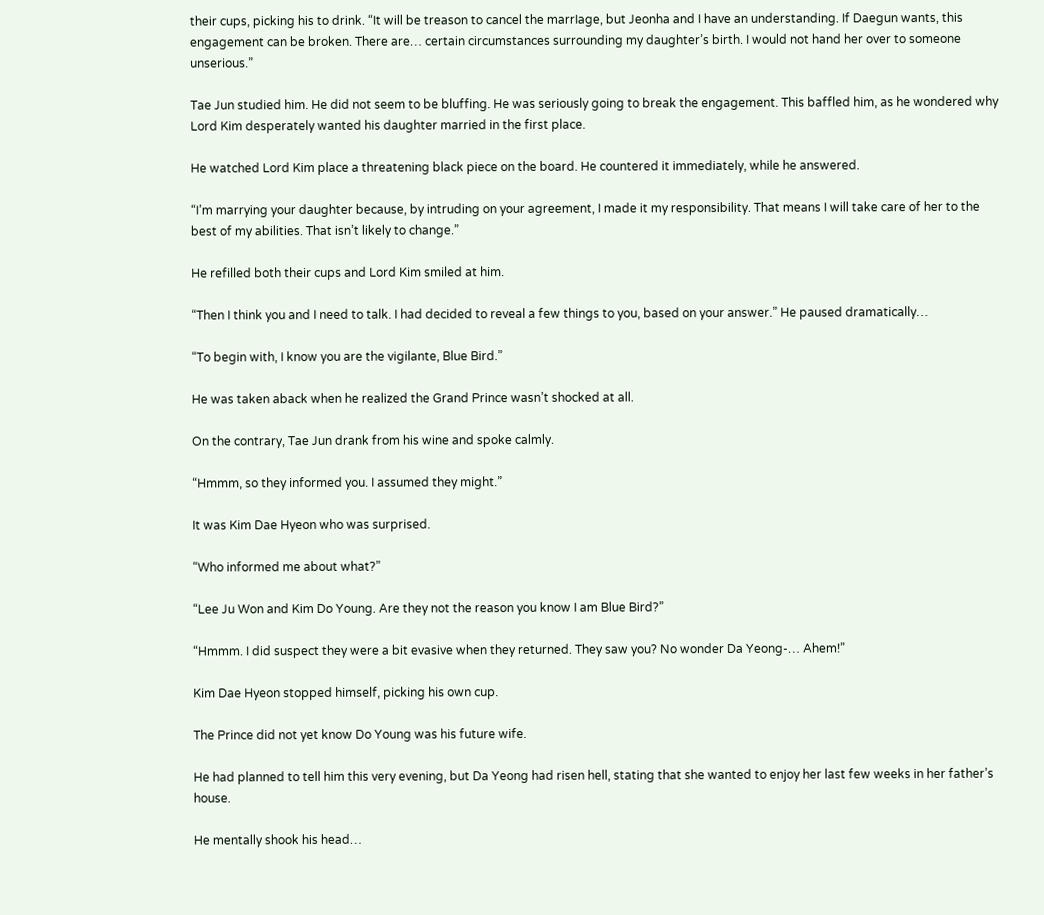their cups, picking his to drink. “It will be treason to cancel the marrIage, but Jeonha and I have an understanding. If Daegun wants, this engagement can be broken. There are… certain circumstances surrounding my daughter’s birth. I would not hand her over to someone unserious.”

Tae Jun studied him. He did not seem to be bluffing. He was seriously going to break the engagement. This baffled him, as he wondered why Lord Kim desperately wanted his daughter married in the first place.

He watched Lord Kim place a threatening black piece on the board. He countered it immediately, while he answered.

“I’m marrying your daughter because, by intruding on your agreement, I made it my responsibility. That means I will take care of her to the best of my abilities. That isn’t likely to change.”

He refilled both their cups and Lord Kim smiled at him.

“Then I think you and I need to talk. I had decided to reveal a few things to you, based on your answer.” He paused dramatically…

“To begin with, I know you are the vigilante, Blue Bird.”

He was taken aback when he realized the Grand Prince wasn’t shocked at all.

On the contrary, Tae Jun drank from his wine and spoke calmly.

“Hmmm, so they informed you. I assumed they might.”

It was Kim Dae Hyeon who was surprised.

“Who informed me about what?”

“Lee Ju Won and Kim Do Young. Are they not the reason you know I am Blue Bird?”

“Hmmm. I did suspect they were a bit evasive when they returned. They saw you? No wonder Da Yeong-… Ahem!”

Kim Dae Hyeon stopped himself, picking his own cup.

The Prince did not yet know Do Young was his future wife.

He had planned to tell him this very evening, but Da Yeong had risen hell, stating that she wanted to enjoy her last few weeks in her father’s house.

He mentally shook his head…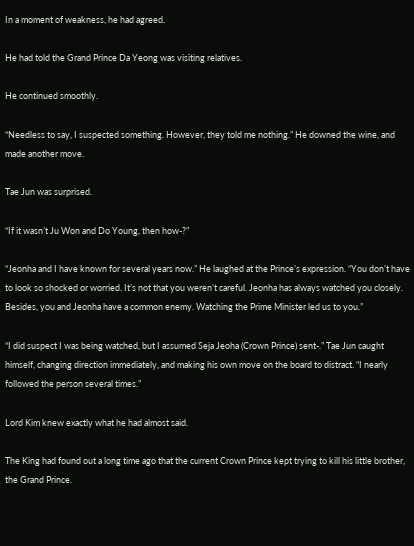In a moment of weakness, he had agreed.

He had told the Grand Prince Da Yeong was visiting relatives.

He continued smoothly.

“Needless to say, I suspected something. However, they told me nothing.” He downed the wine, and made another move.

Tae Jun was surprised.

“If it wasn’t Ju Won and Do Young, then how-?”

“Jeonha and I have known for several years now.” He laughed at the Prince’s expression. “You don’t have to look so shocked or worried. It’s not that you weren’t careful. Jeonha has always watched you closely. Besides, you and Jeonha have a common enemy. Watching the Prime Minister led us to you.”

“I did suspect I was being watched, but I assumed Seja Jeoha (Crown Prince) sent-.” Tae Jun caught himself, changing direction immediately, and making his own move on the board to distract. “I nearly followed the person several times.”

Lord Kim knew exactly what he had almost said.

The King had found out a long time ago that the current Crown Prince kept trying to kill his little brother, the Grand Prince.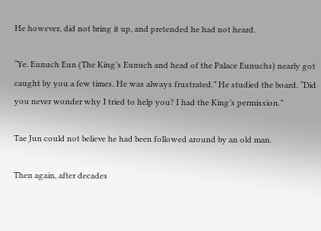He however, did not bring it up, and pretended he had not heard.

“Ye. Eunuch Eun (The King’s Eunuch and head of the Palace Eunuchs) nearly got caught by you a few times. He was always frustrated.” He studied the board. “Did you never wonder why I tried to help you? I had the King’s permission.”

Tae Jun could not believe he had been followed around by an old man.

Then again, after decades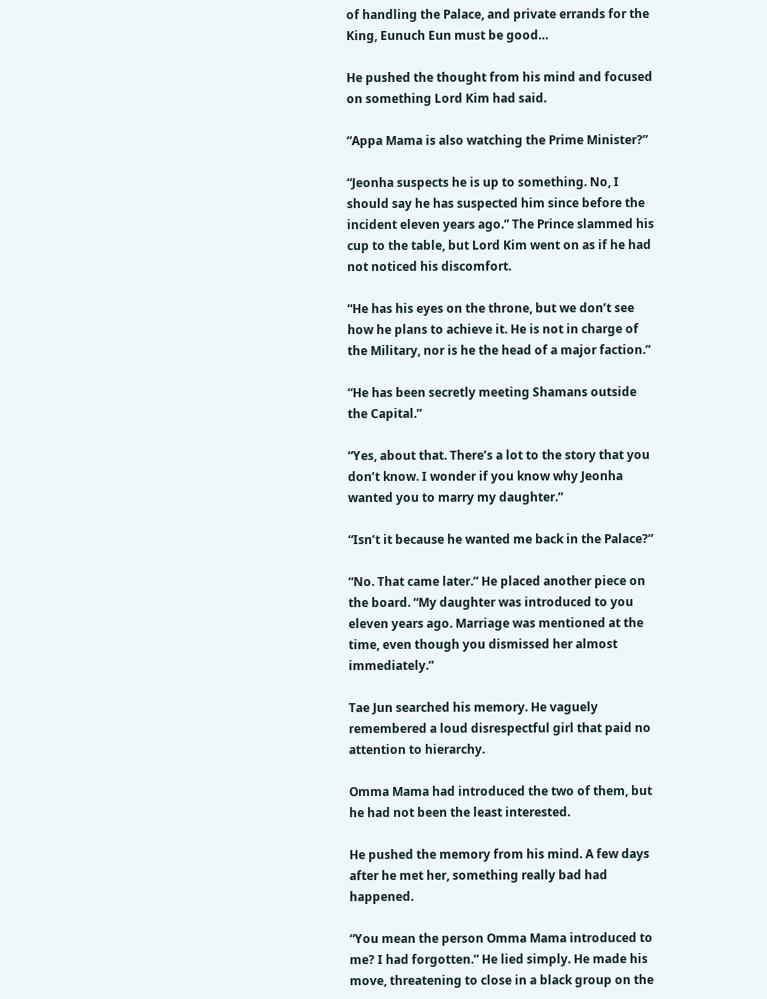of handling the Palace, and private errands for the King, Eunuch Eun must be good…

He pushed the thought from his mind and focused on something Lord Kim had said.

“Appa Mama is also watching the Prime Minister?”

“Jeonha suspects he is up to something. No, I should say he has suspected him since before the incident eleven years ago.” The Prince slammed his cup to the table, but Lord Kim went on as if he had not noticed his discomfort.

“He has his eyes on the throne, but we don’t see how he plans to achieve it. He is not in charge of the Military, nor is he the head of a major faction.”

“He has been secretly meeting Shamans outside the Capital.”

“Yes, about that. There’s a lot to the story that you don’t know. I wonder if you know why Jeonha wanted you to marry my daughter.”

“Isn’t it because he wanted me back in the Palace?”

“No. That came later.” He placed another piece on the board. “My daughter was introduced to you eleven years ago. Marriage was mentioned at the time, even though you dismissed her almost immediately.”

Tae Jun searched his memory. He vaguely remembered a loud disrespectful girl that paid no attention to hierarchy.

Omma Mama had introduced the two of them, but he had not been the least interested.

He pushed the memory from his mind. A few days after he met her, something really bad had happened.

“You mean the person Omma Mama introduced to me? I had forgotten.” He lied simply. He made his move, threatening to close in a black group on the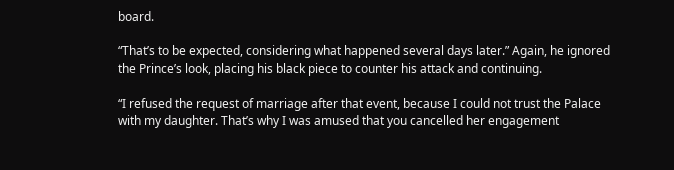board.

“That’s to be expected, considering what happened several days later.” Again, he ignored the Prince’s look, placing his black piece to counter his attack and continuing.

“I refused the request of marriage after that event, because I could not trust the Palace with my daughter. That’s why I was amused that you cancelled her engagement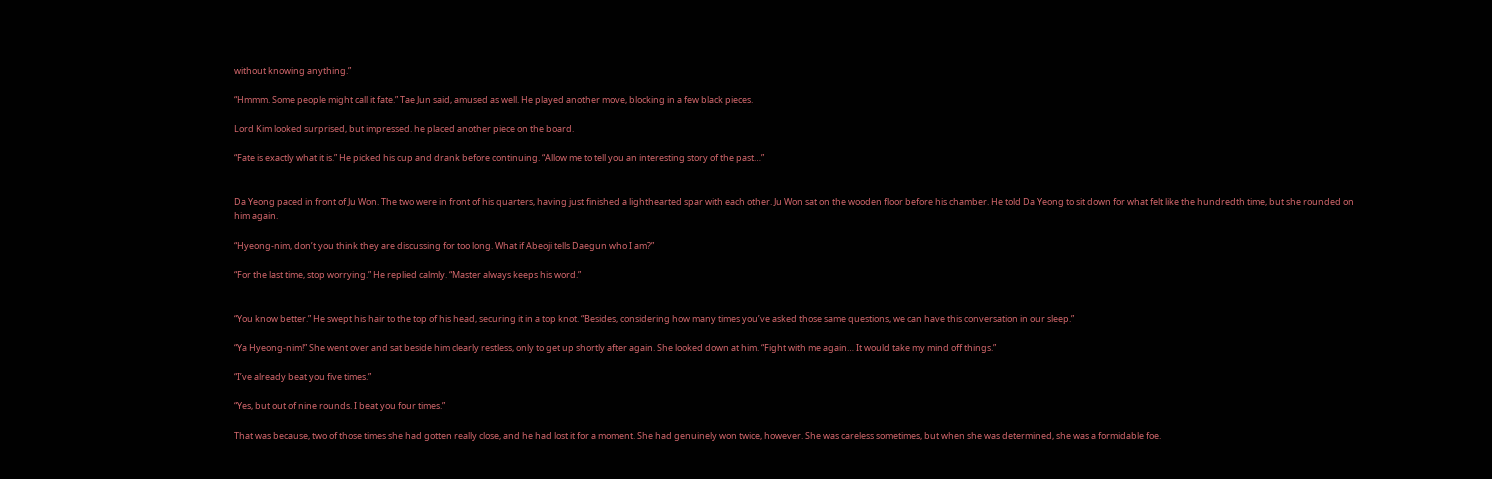without knowing anything.”

“Hmmm. Some people might call it fate.” Tae Jun said, amused as well. He played another move, blocking in a few black pieces.

Lord Kim looked surprised, but impressed. he placed another piece on the board.

“Fate is exactly what it is.” He picked his cup and drank before continuing. “Allow me to tell you an interesting story of the past…”


Da Yeong paced in front of Ju Won. The two were in front of his quarters, having just finished a lighthearted spar with each other. Ju Won sat on the wooden floor before his chamber. He told Da Yeong to sit down for what felt like the hundredth time, but she rounded on him again.

“Hyeong-nim, don’t you think they are discussing for too long. What if Abeoji tells Daegun who I am?”

“For the last time, stop worrying.” He replied calmly. “Master always keeps his word.”


“You know better.” He swept his hair to the top of his head, securing it in a top knot. “Besides, considering how many times you’ve asked those same questions, we can have this conversation in our sleep.”

“Ya Hyeong-nim!” She went over and sat beside him clearly restless, only to get up shortly after again. She looked down at him. “Fight with me again… It would take my mind off things.”

“I’ve already beat you five times.”

“Yes, but out of nine rounds. I beat you four times.”

That was because, two of those times she had gotten really close, and he had lost it for a moment. She had genuinely won twice, however. She was careless sometimes, but when she was determined, she was a formidable foe.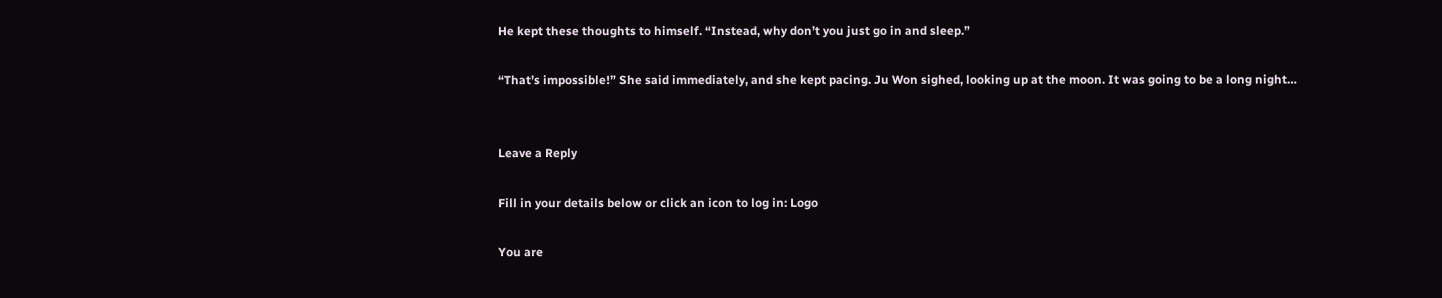He kept these thoughts to himself. “Instead, why don’t you just go in and sleep.”

“That’s impossible!” She said immediately, and she kept pacing. Ju Won sighed, looking up at the moon. It was going to be a long night…


Leave a Reply

Fill in your details below or click an icon to log in: Logo

You are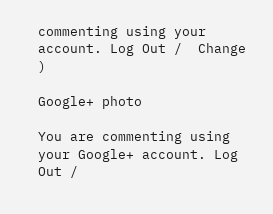commenting using your account. Log Out /  Change )

Google+ photo

You are commenting using your Google+ account. Log Out /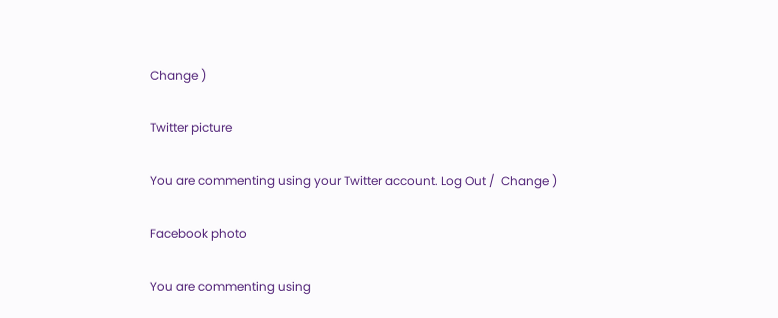Change )

Twitter picture

You are commenting using your Twitter account. Log Out /  Change )

Facebook photo

You are commenting using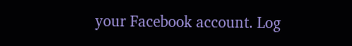your Facebook account. Log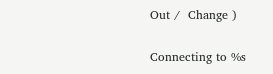Out /  Change )

Connecting to %s